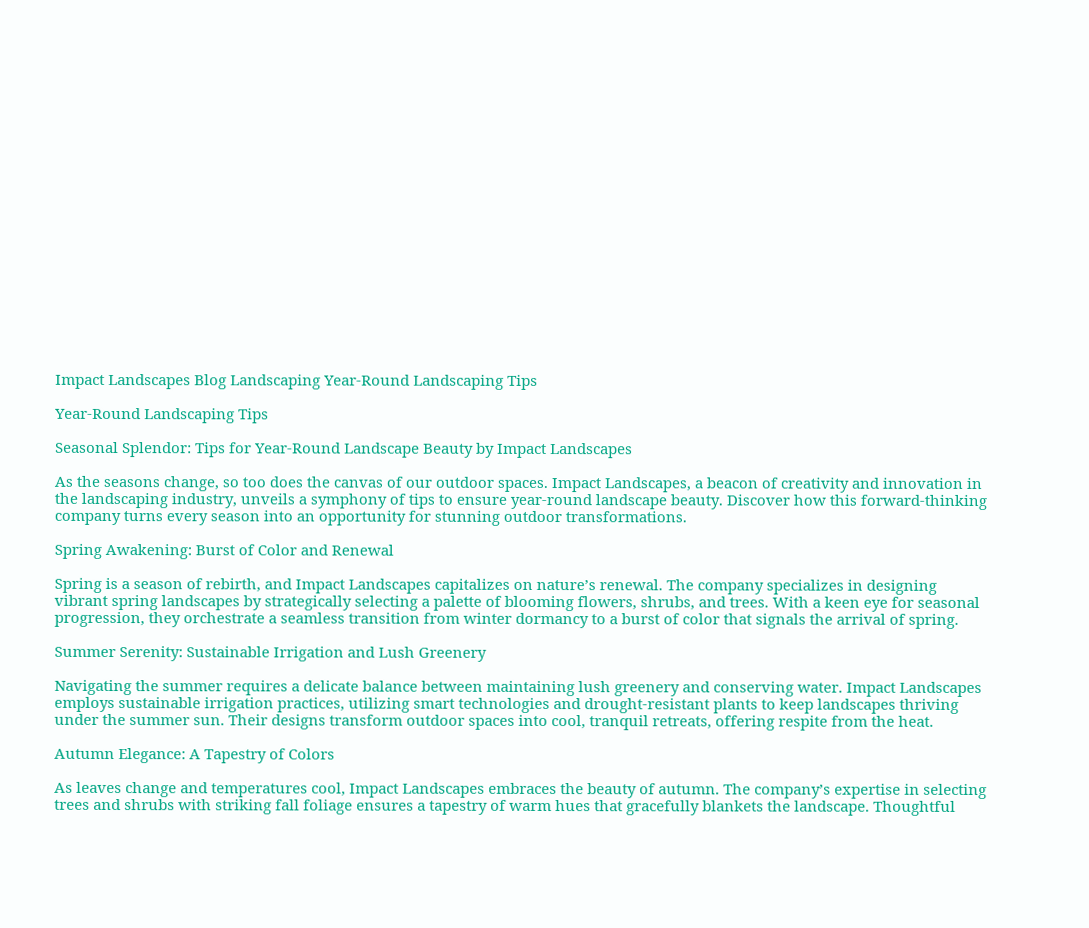Impact Landscapes Blog Landscaping Year-Round Landscaping Tips

Year-Round Landscaping Tips

Seasonal Splendor: Tips for Year-Round Landscape Beauty by Impact Landscapes

As the seasons change, so too does the canvas of our outdoor spaces. Impact Landscapes, a beacon of creativity and innovation in the landscaping industry, unveils a symphony of tips to ensure year-round landscape beauty. Discover how this forward-thinking company turns every season into an opportunity for stunning outdoor transformations.

Spring Awakening: Burst of Color and Renewal

Spring is a season of rebirth, and Impact Landscapes capitalizes on nature’s renewal. The company specializes in designing vibrant spring landscapes by strategically selecting a palette of blooming flowers, shrubs, and trees. With a keen eye for seasonal progression, they orchestrate a seamless transition from winter dormancy to a burst of color that signals the arrival of spring.

Summer Serenity: Sustainable Irrigation and Lush Greenery

Navigating the summer requires a delicate balance between maintaining lush greenery and conserving water. Impact Landscapes employs sustainable irrigation practices, utilizing smart technologies and drought-resistant plants to keep landscapes thriving under the summer sun. Their designs transform outdoor spaces into cool, tranquil retreats, offering respite from the heat.

Autumn Elegance: A Tapestry of Colors

As leaves change and temperatures cool, Impact Landscapes embraces the beauty of autumn. The company’s expertise in selecting trees and shrubs with striking fall foliage ensures a tapestry of warm hues that gracefully blankets the landscape. Thoughtful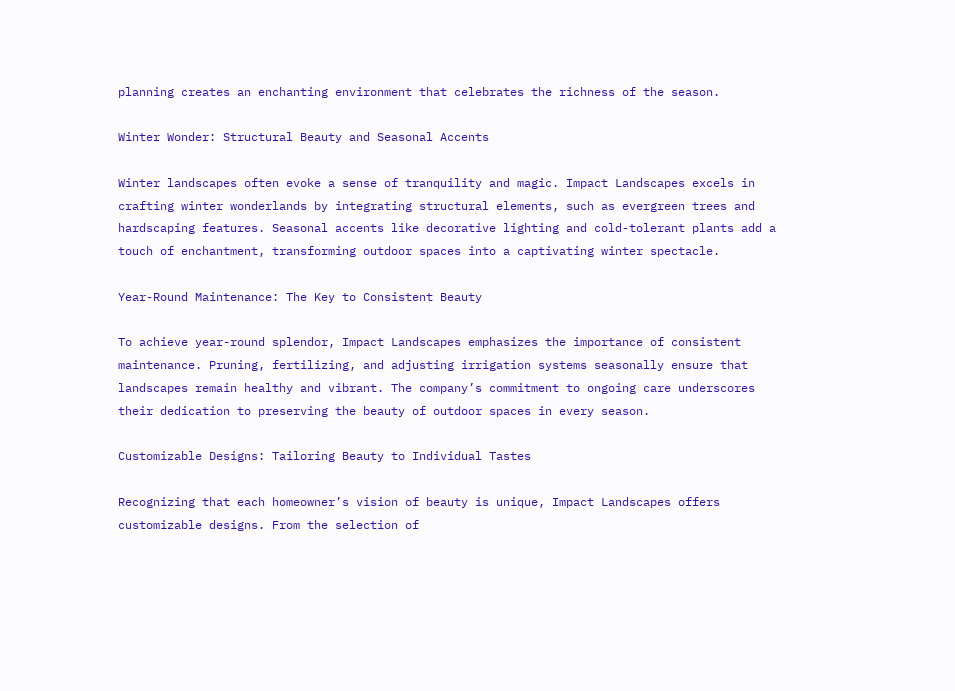planning creates an enchanting environment that celebrates the richness of the season.

Winter Wonder: Structural Beauty and Seasonal Accents

Winter landscapes often evoke a sense of tranquility and magic. Impact Landscapes excels in crafting winter wonderlands by integrating structural elements, such as evergreen trees and hardscaping features. Seasonal accents like decorative lighting and cold-tolerant plants add a touch of enchantment, transforming outdoor spaces into a captivating winter spectacle.

Year-Round Maintenance: The Key to Consistent Beauty

To achieve year-round splendor, Impact Landscapes emphasizes the importance of consistent maintenance. Pruning, fertilizing, and adjusting irrigation systems seasonally ensure that landscapes remain healthy and vibrant. The company’s commitment to ongoing care underscores their dedication to preserving the beauty of outdoor spaces in every season.

Customizable Designs: Tailoring Beauty to Individual Tastes

Recognizing that each homeowner’s vision of beauty is unique, Impact Landscapes offers customizable designs. From the selection of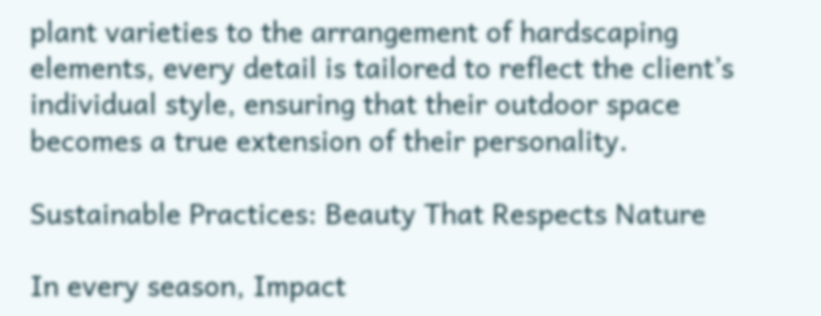plant varieties to the arrangement of hardscaping elements, every detail is tailored to reflect the client’s individual style, ensuring that their outdoor space becomes a true extension of their personality.

Sustainable Practices: Beauty That Respects Nature

In every season, Impact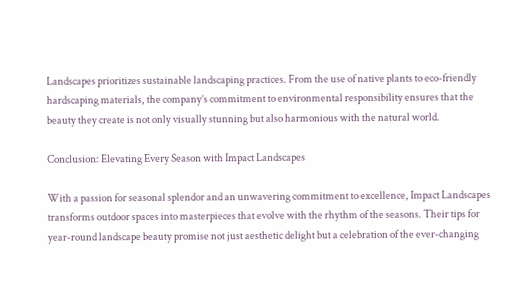Landscapes prioritizes sustainable landscaping practices. From the use of native plants to eco-friendly hardscaping materials, the company’s commitment to environmental responsibility ensures that the beauty they create is not only visually stunning but also harmonious with the natural world.

Conclusion: Elevating Every Season with Impact Landscapes

With a passion for seasonal splendor and an unwavering commitment to excellence, Impact Landscapes transforms outdoor spaces into masterpieces that evolve with the rhythm of the seasons. Their tips for year-round landscape beauty promise not just aesthetic delight but a celebration of the ever-changing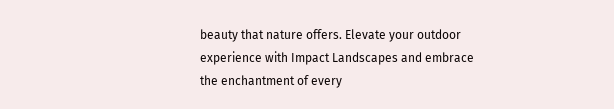beauty that nature offers. Elevate your outdoor experience with Impact Landscapes and embrace the enchantment of every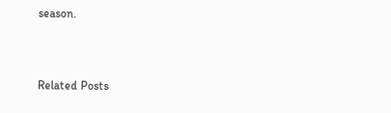season.


Related Posts